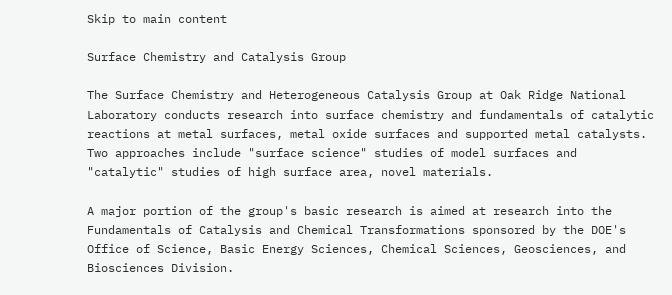Skip to main content

Surface Chemistry and Catalysis Group

The Surface Chemistry and Heterogeneous Catalysis Group at Oak Ridge National Laboratory conducts research into surface chemistry and fundamentals of catalytic reactions at metal surfaces, metal oxide surfaces and supported metal catalysts. Two approaches include "surface science" studies of model surfaces and  "catalytic" studies of high surface area, novel materials.

A major portion of the group's basic research is aimed at research into the Fundamentals of Catalysis and Chemical Transformations sponsored by the DOE's Office of Science, Basic Energy Sciences, Chemical Sciences, Geosciences, and Biosciences Division.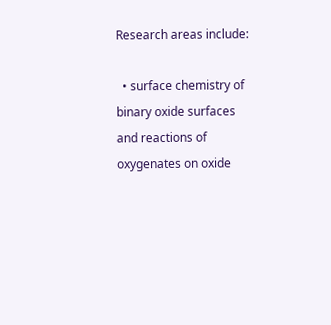Research areas include:

  • surface chemistry of binary oxide surfaces and reactions of oxygenates on oxide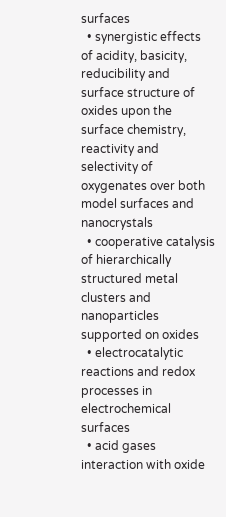surfaces
  • synergistic effects of acidity, basicity, reducibility and surface structure of oxides upon the surface chemistry, reactivity and selectivity of oxygenates over both model surfaces and nanocrystals
  • cooperative catalysis of hierarchically structured metal clusters and nanoparticles supported on oxides
  • electrocatalytic reactions and redox processes in electrochemical surfaces
  • acid gases interaction with oxide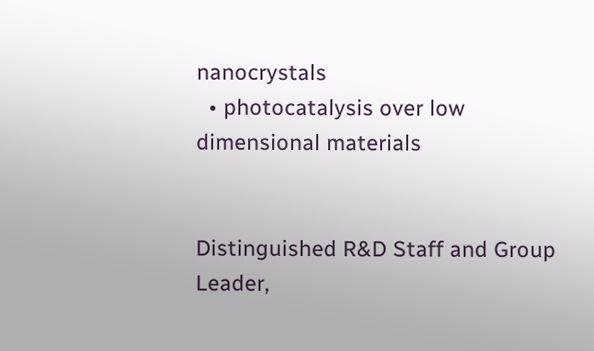nanocrystals
  • photocatalysis over low dimensional materials


Distinguished R&D Staff and Group Leader,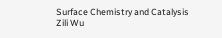Surface Chemistry and Catalysis
Zili Wu